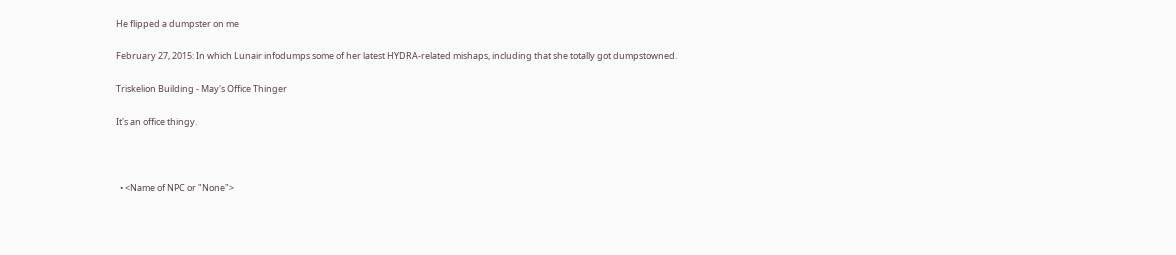He flipped a dumpster on me

February 27, 2015: In which Lunair infodumps some of her latest HYDRA-related mishaps, including that she totally got dumpstowned.

Triskelion Building - May's Office Thinger

It's an office thingy.



  • <Name of NPC or "None">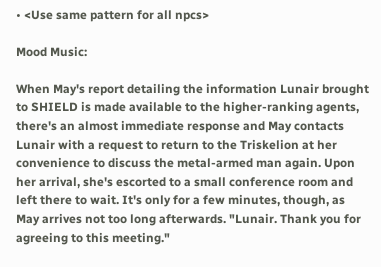• <Use same pattern for all npcs>

Mood Music:

When May's report detailing the information Lunair brought to SHIELD is made available to the higher-ranking agents, there's an almost immediate response and May contacts Lunair with a request to return to the Triskelion at her convenience to discuss the metal-armed man again. Upon her arrival, she's escorted to a small conference room and left there to wait. It's only for a few minutes, though, as May arrives not too long afterwards. "Lunair. Thank you for agreeing to this meeting."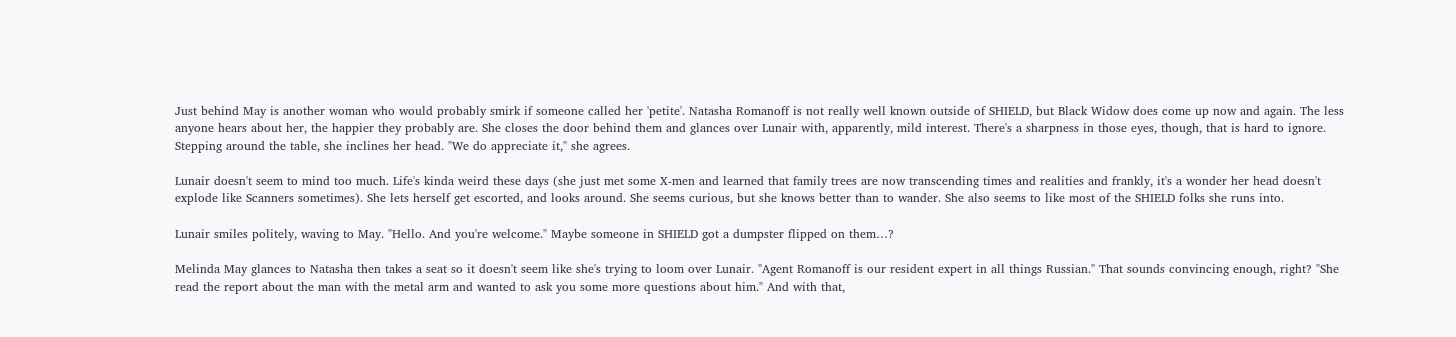Just behind May is another woman who would probably smirk if someone called her 'petite'. Natasha Romanoff is not really well known outside of SHIELD, but Black Widow does come up now and again. The less anyone hears about her, the happier they probably are. She closes the door behind them and glances over Lunair with, apparently, mild interest. There's a sharpness in those eyes, though, that is hard to ignore.
Stepping around the table, she inclines her head. "We do appreciate it," she agrees.

Lunair doesn't seem to mind too much. Life's kinda weird these days (she just met some X-men and learned that family trees are now transcending times and realities and frankly, it's a wonder her head doesn't explode like Scanners sometimes). She lets herself get escorted, and looks around. She seems curious, but she knows better than to wander. She also seems to like most of the SHIELD folks she runs into.

Lunair smiles politely, waving to May. "Hello. And you're welcome." Maybe someone in SHIELD got a dumpster flipped on them…?

Melinda May glances to Natasha then takes a seat so it doesn't seem like she's trying to loom over Lunair. "Agent Romanoff is our resident expert in all things Russian." That sounds convincing enough, right? "She read the report about the man with the metal arm and wanted to ask you some more questions about him." And with that,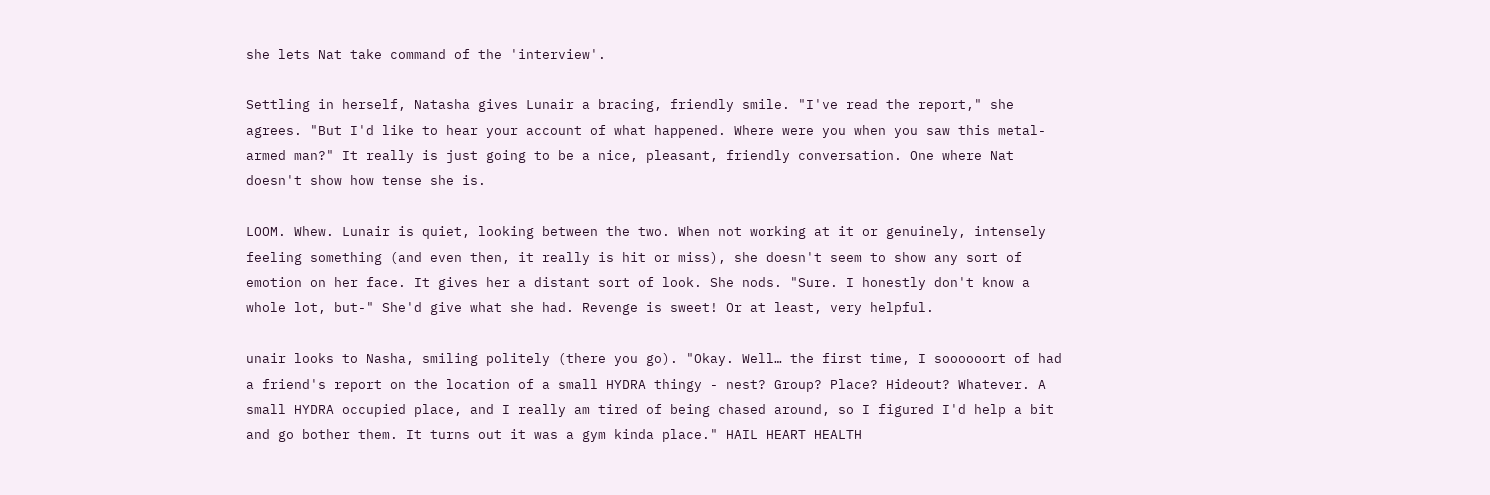she lets Nat take command of the 'interview'.

Settling in herself, Natasha gives Lunair a bracing, friendly smile. "I've read the report," she agrees. "But I'd like to hear your account of what happened. Where were you when you saw this metal-armed man?" It really is just going to be a nice, pleasant, friendly conversation. One where Nat doesn't show how tense she is.

LOOM. Whew. Lunair is quiet, looking between the two. When not working at it or genuinely, intensely feeling something (and even then, it really is hit or miss), she doesn't seem to show any sort of emotion on her face. It gives her a distant sort of look. She nods. "Sure. I honestly don't know a whole lot, but-" She'd give what she had. Revenge is sweet! Or at least, very helpful.

unair looks to Nasha, smiling politely (there you go). "Okay. Well… the first time, I soooooort of had a friend's report on the location of a small HYDRA thingy - nest? Group? Place? Hideout? Whatever. A small HYDRA occupied place, and I really am tired of being chased around, so I figured I'd help a bit and go bother them. It turns out it was a gym kinda place." HAIL HEART HEALTH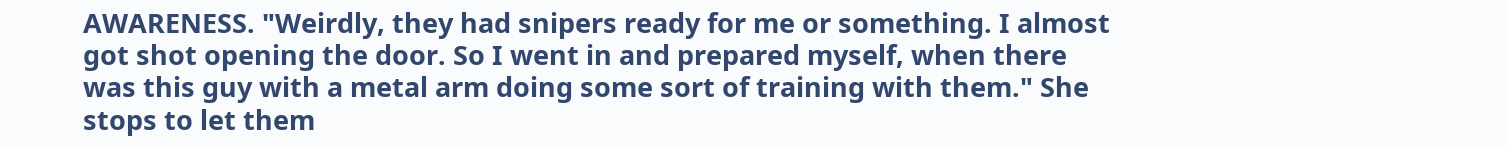AWARENESS. "Weirdly, they had snipers ready for me or something. I almost got shot opening the door. So I went in and prepared myself, when there was this guy with a metal arm doing some sort of training with them." She stops to let them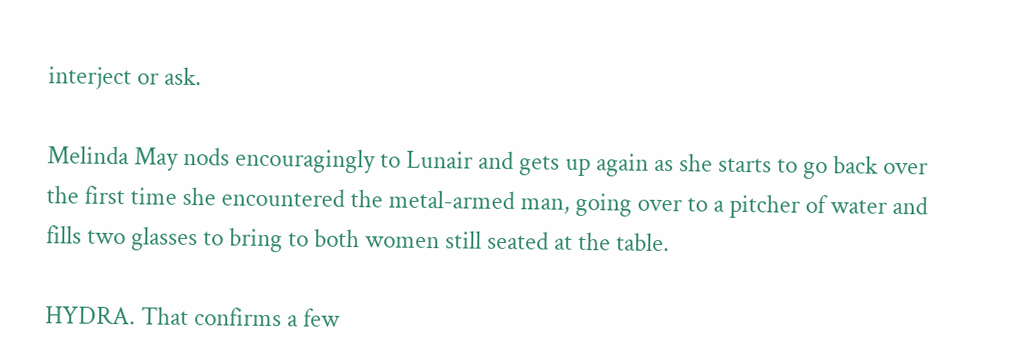interject or ask.

Melinda May nods encouragingly to Lunair and gets up again as she starts to go back over the first time she encountered the metal-armed man, going over to a pitcher of water and fills two glasses to bring to both women still seated at the table.

HYDRA. That confirms a few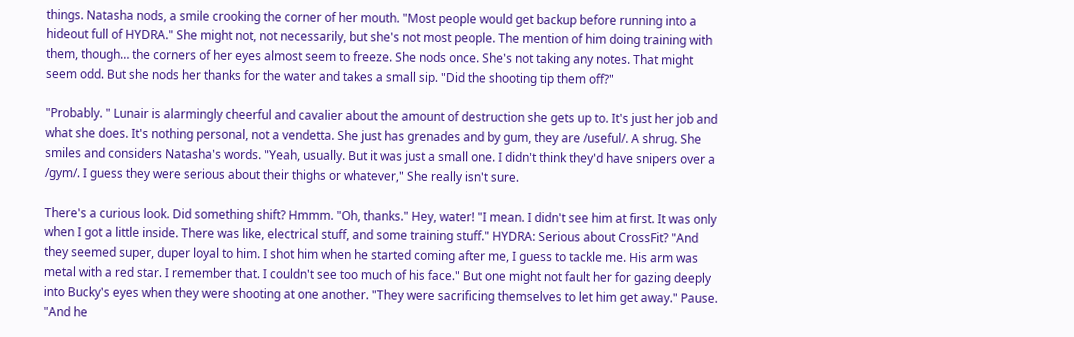things. Natasha nods, a smile crooking the corner of her mouth. "Most people would get backup before running into a hideout full of HYDRA." She might not, not necessarily, but she's not most people. The mention of him doing training with them, though… the corners of her eyes almost seem to freeze. She nods once. She's not taking any notes. That might seem odd. But she nods her thanks for the water and takes a small sip. "Did the shooting tip them off?"

"Probably. " Lunair is alarmingly cheerful and cavalier about the amount of destruction she gets up to. It's just her job and what she does. It's nothing personal, not a vendetta. She just has grenades and by gum, they are /useful/. A shrug. She smiles and considers Natasha's words. "Yeah, usually. But it was just a small one. I didn't think they'd have snipers over a /gym/. I guess they were serious about their thighs or whatever," She really isn't sure.

There's a curious look. Did something shift? Hmmm. "Oh, thanks." Hey, water! "I mean. I didn't see him at first. It was only when I got a little inside. There was like, electrical stuff, and some training stuff." HYDRA: Serious about CrossFit? "And they seemed super, duper loyal to him. I shot him when he started coming after me, I guess to tackle me. His arm was metal with a red star. I remember that. I couldn't see too much of his face." But one might not fault her for gazing deeply into Bucky's eyes when they were shooting at one another. "They were sacrificing themselves to let him get away." Pause. "And he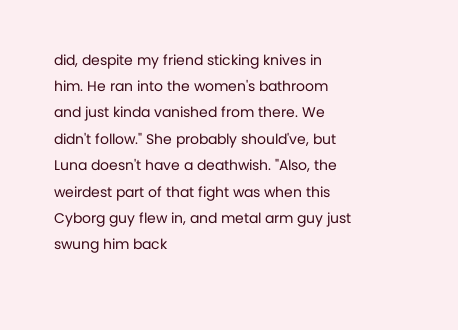did, despite my friend sticking knives in him. He ran into the women's bathroom and just kinda vanished from there. We didn't follow." She probably should've, but Luna doesn't have a deathwish. "Also, the weirdest part of that fight was when this Cyborg guy flew in, and metal arm guy just swung him back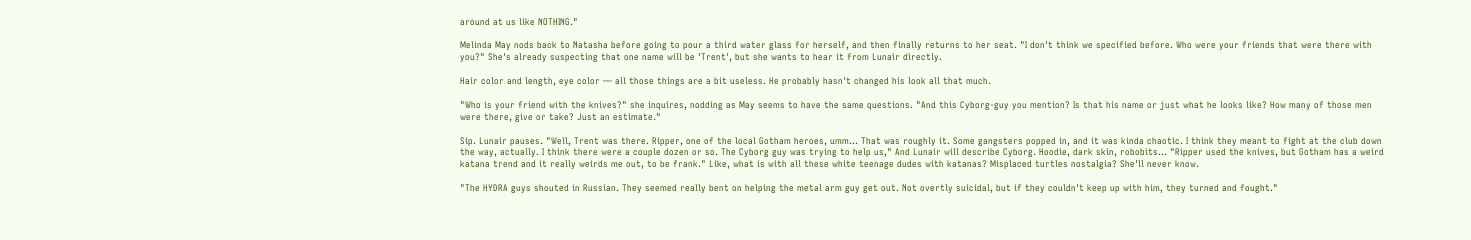around at us like NOTHING."

Melinda May nods back to Natasha before going to pour a third water glass for herself, and then finally returns to her seat. "I don't think we specified before. Who were your friends that were there with you?" She's already suspecting that one name will be 'Trent', but she wants to hear it from Lunair directly.

Hair color and length, eye color — all those things are a bit useless. He probably hasn't changed his look all that much.

"Who is your friend with the knives?" she inquires, nodding as May seems to have the same questions. "And this Cyborg-guy you mention? Is that his name or just what he looks like? How many of those men were there, give or take? Just an estimate."

Sip. Lunair pauses. "Well, Trent was there. Ripper, one of the local Gotham heroes, umm… That was roughly it. Some gangsters popped in, and it was kinda chaotic. I think they meant to fight at the club down the way, actually. I think there were a couple dozen or so. The Cyborg guy was trying to help us," And Lunair will describe Cyborg. Hoodie, dark skin, robobits… "Ripper used the knives, but Gotham has a weird katana trend and it really weirds me out, to be frank." Like, what is with all these white teenage dudes with katanas? Misplaced turtles nostalgia? She'll never know.

"The HYDRA guys shouted in Russian. They seemed really bent on helping the metal arm guy get out. Not overtly suicidal, but if they couldn't keep up with him, they turned and fought."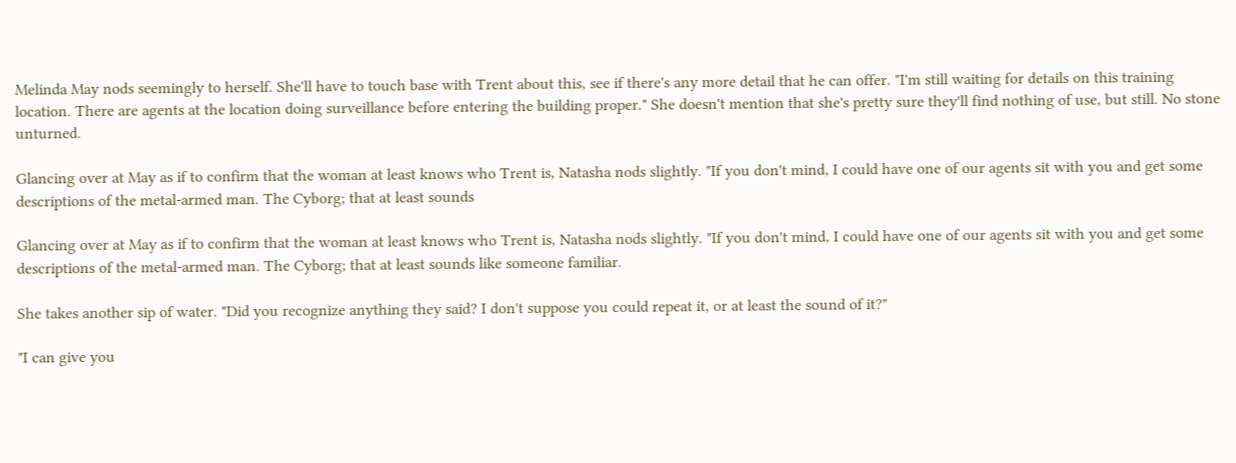Melinda May nods seemingly to herself. She'll have to touch base with Trent about this, see if there's any more detail that he can offer. "I'm still waiting for details on this training location. There are agents at the location doing surveillance before entering the building proper." She doesn't mention that she's pretty sure they'll find nothing of use, but still. No stone unturned.

Glancing over at May as if to confirm that the woman at least knows who Trent is, Natasha nods slightly. "If you don't mind, I could have one of our agents sit with you and get some descriptions of the metal-armed man. The Cyborg; that at least sounds

Glancing over at May as if to confirm that the woman at least knows who Trent is, Natasha nods slightly. "If you don't mind, I could have one of our agents sit with you and get some descriptions of the metal-armed man. The Cyborg; that at least sounds like someone familiar.

She takes another sip of water. "Did you recognize anything they said? I don't suppose you could repeat it, or at least the sound of it?"

"I can give you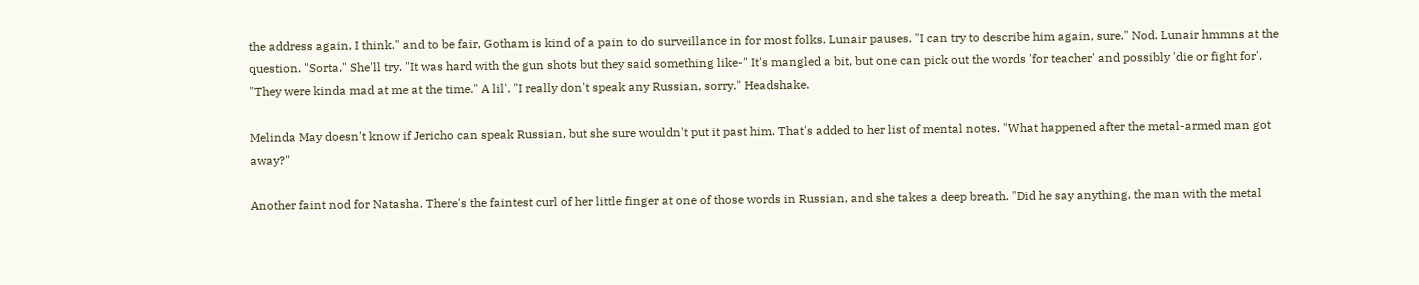the address again, I think." and to be fair, Gotham is kind of a pain to do surveillance in for most folks. Lunair pauses. "I can try to describe him again, sure." Nod. Lunair hmmns at the question. "Sorta." She'll try. "It was hard with the gun shots but they said something like-" It's mangled a bit, but one can pick out the words 'for teacher' and possibly 'die or fight for'. "They were kinda mad at me at the time." A lil'. "I really don't speak any Russian, sorry." Headshake.

Melinda May doesn't know if Jericho can speak Russian, but she sure wouldn't put it past him. That's added to her list of mental notes. "What happened after the metal-armed man got away?"

Another faint nod for Natasha. There's the faintest curl of her little finger at one of those words in Russian, and she takes a deep breath. "Did he say anything, the man with the metal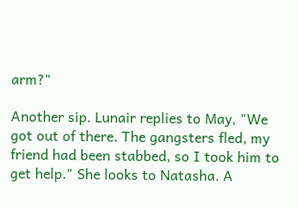arm?"

Another sip. Lunair replies to May, "We got out of there. The gangsters fled, my friend had been stabbed, so I took him to get help." She looks to Natasha. A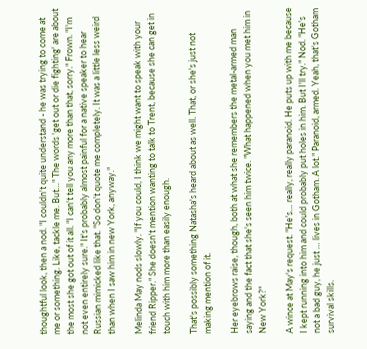thoughtful look, then a nod. "I couldn't quite understand - he was trying to come at me or something. Like, tackle me. But…" The words 'get out or die fighting' are about the most she got out of it all. "I can't tell you any more than that, sorry." Frown. "I'm not even entirely sure." It's probably almost painful for a native speaker to hear Russian mimicked like that. "So don't quote me completely. It was a little less weird than when I saw him in new York, anyway."

Melinda May nods slowly. "If you could, I think we might want to speak with your friend Ripper." She doesn't mention wanting to talk to Trent, because she can get in touch with him more than easily enough.

That's possibly something Natasha's heard about as well. That, or she's just not making mention of it.

Her eyebrows raise, though, both at what she remembers the metal-armed man saying and the fact that she's seen him twice. "What happened when you met him in New York?"

A wince at May's request. "He's… really, really paranoid. He puts up with me because I kept running into him and could probably put holes in him. But I'll try." Nod. "He's not a bad guy, he just … lives in Gotham. A lot." Paranoid, armed. Yeah, that's Gotham survival skills.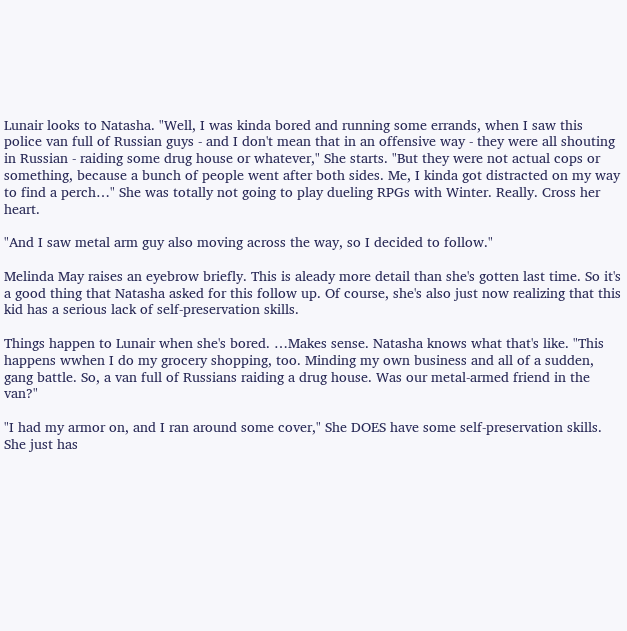Lunair looks to Natasha. "Well, I was kinda bored and running some errands, when I saw this police van full of Russian guys - and I don't mean that in an offensive way - they were all shouting in Russian - raiding some drug house or whatever," She starts. "But they were not actual cops or something, because a bunch of people went after both sides. Me, I kinda got distracted on my way to find a perch…" She was totally not going to play dueling RPGs with Winter. Really. Cross her heart.

"And I saw metal arm guy also moving across the way, so I decided to follow."

Melinda May raises an eyebrow briefly. This is aleady more detail than she's gotten last time. So it's a good thing that Natasha asked for this follow up. Of course, she's also just now realizing that this kid has a serious lack of self-preservation skills.

Things happen to Lunair when she's bored. …Makes sense. Natasha knows what that's like. "This happens wwhen I do my grocery shopping, too. Minding my own business and all of a sudden, gang battle. So, a van full of Russians raiding a drug house. Was our metal-armed friend in the van?"

"I had my armor on, and I ran around some cover," She DOES have some self-preservation skills. She just has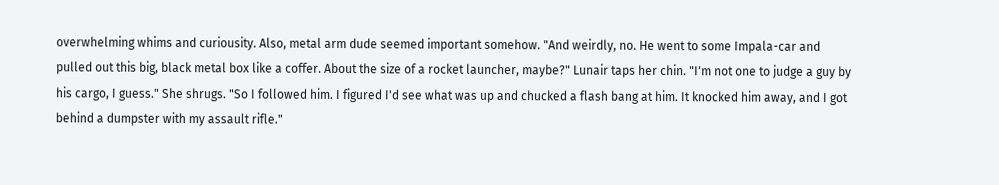overwhelming whims and curiousity. Also, metal arm dude seemed important somehow. "And weirdly, no. He went to some Impala-car and pulled out this big, black metal box like a coffer. About the size of a rocket launcher, maybe?" Lunair taps her chin. "I'm not one to judge a guy by his cargo, I guess." She shrugs. "So I followed him. I figured I'd see what was up and chucked a flash bang at him. It knocked him away, and I got behind a dumpster with my assault rifle."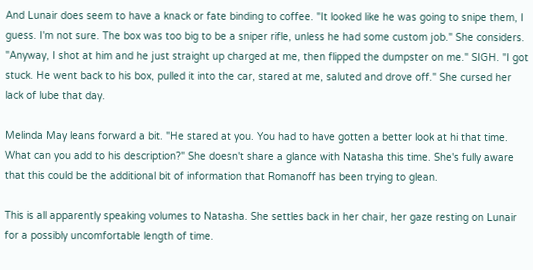And Lunair does seem to have a knack or fate binding to coffee. "It looked like he was going to snipe them, I guess. I'm not sure. The box was too big to be a sniper rifle, unless he had some custom job." She considers. "Anyway, I shot at him and he just straight up charged at me, then flipped the dumpster on me." SIGH. "I got stuck. He went back to his box, pulled it into the car, stared at me, saluted and drove off." She cursed her lack of lube that day.

Melinda May leans forward a bit. "He stared at you. You had to have gotten a better look at hi that time. What can you add to his description?" She doesn't share a glance with Natasha this time. She's fully aware that this could be the additional bit of information that Romanoff has been trying to glean.

This is all apparently speaking volumes to Natasha. She settles back in her chair, her gaze resting on Lunair for a possibly uncomfortable length of time.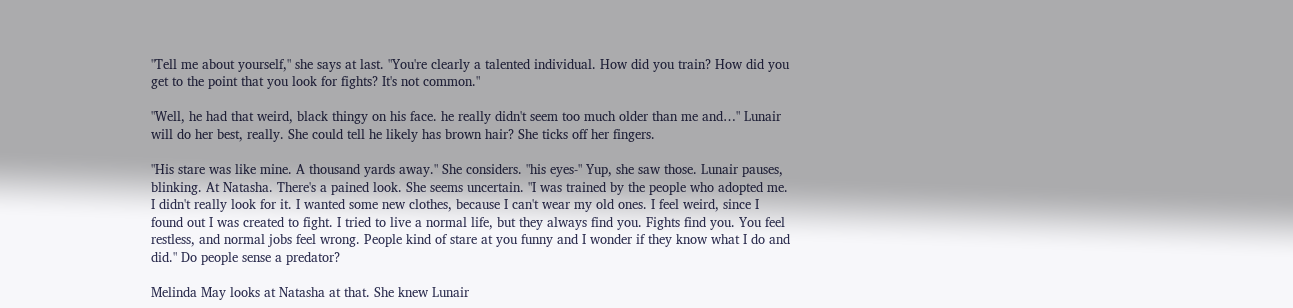"Tell me about yourself," she says at last. "You're clearly a talented individual. How did you train? How did you get to the point that you look for fights? It's not common."

"Well, he had that weird, black thingy on his face. he really didn't seem too much older than me and…" Lunair will do her best, really. She could tell he likely has brown hair? She ticks off her fingers.

"His stare was like mine. A thousand yards away." She considers. "his eyes-" Yup, she saw those. Lunair pauses, blinking. At Natasha. There's a pained look. She seems uncertain. "I was trained by the people who adopted me. I didn't really look for it. I wanted some new clothes, because I can't wear my old ones. I feel weird, since I found out I was created to fight. I tried to live a normal life, but they always find you. Fights find you. You feel restless, and normal jobs feel wrong. People kind of stare at you funny and I wonder if they know what I do and did." Do people sense a predator?

Melinda May looks at Natasha at that. She knew Lunair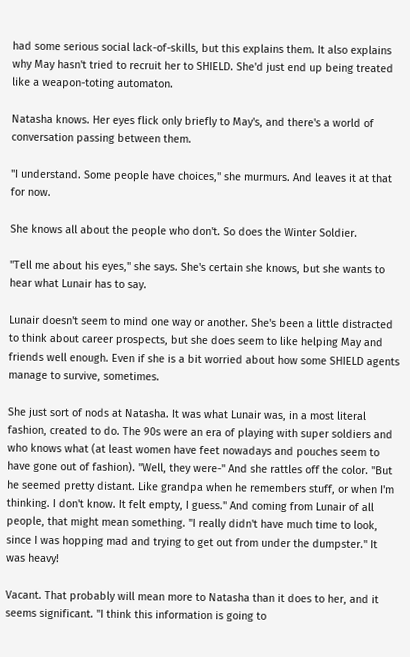had some serious social lack-of-skills, but this explains them. It also explains why May hasn't tried to recruit her to SHIELD. She'd just end up being treated like a weapon-toting automaton.

Natasha knows. Her eyes flick only briefly to May's, and there's a world of conversation passing between them.

"I understand. Some people have choices," she murmurs. And leaves it at that for now.

She knows all about the people who don't. So does the Winter Soldier.

"Tell me about his eyes," she says. She's certain she knows, but she wants to hear what Lunair has to say.

Lunair doesn't seem to mind one way or another. She's been a little distracted to think about career prospects, but she does seem to like helping May and friends well enough. Even if she is a bit worried about how some SHIELD agents manage to survive, sometimes.

She just sort of nods at Natasha. It was what Lunair was, in a most literal fashion, created to do. The 90s were an era of playing with super soldiers and who knows what (at least women have feet nowadays and pouches seem to have gone out of fashion). "Well, they were-" And she rattles off the color. "But he seemed pretty distant. Like grandpa when he remembers stuff, or when I'm thinking. I don't know. It felt empty, I guess." And coming from Lunair of all people, that might mean something. "I really didn't have much time to look, since I was hopping mad and trying to get out from under the dumpster." It was heavy!

Vacant. That probably will mean more to Natasha than it does to her, and it seems significant. "I think this information is going to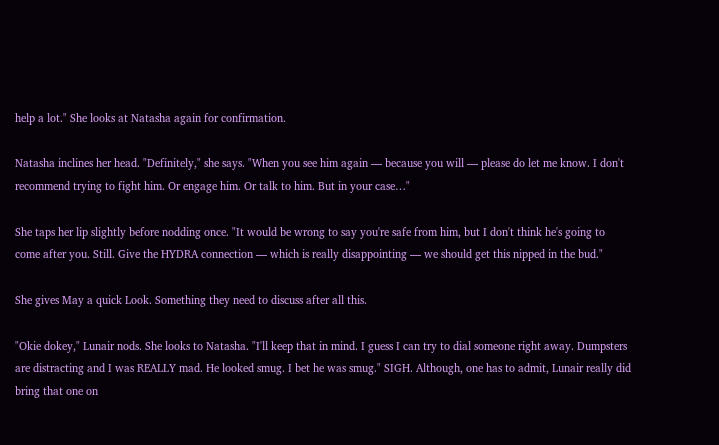help a lot." She looks at Natasha again for confirmation.

Natasha inclines her head. "Definitely," she says. "When you see him again — because you will — please do let me know. I don't recommend trying to fight him. Or engage him. Or talk to him. But in your case…"

She taps her lip slightly before nodding once. "It would be wrong to say you're safe from him, but I don't think he's going to come after you. Still. Give the HYDRA connection — which is really disappointing — we should get this nipped in the bud."

She gives May a quick Look. Something they need to discuss after all this.

"Okie dokey," Lunair nods. She looks to Natasha. "I'll keep that in mind. I guess I can try to dial someone right away. Dumpsters are distracting and I was REALLY mad. He looked smug. I bet he was smug." SIGH. Although, one has to admit, Lunair really did bring that one on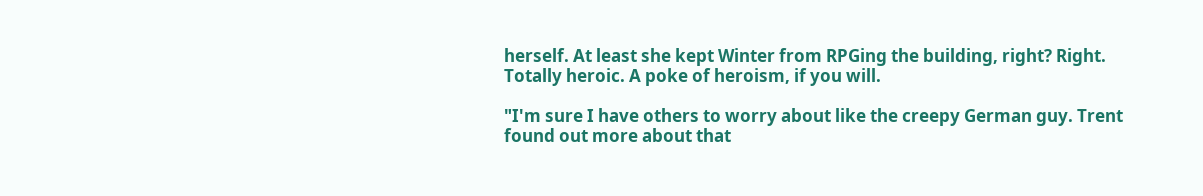herself. At least she kept Winter from RPGing the building, right? Right. Totally heroic. A poke of heroism, if you will.

"I'm sure I have others to worry about like the creepy German guy. Trent found out more about that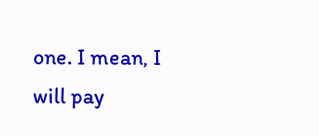one. I mean, I will pay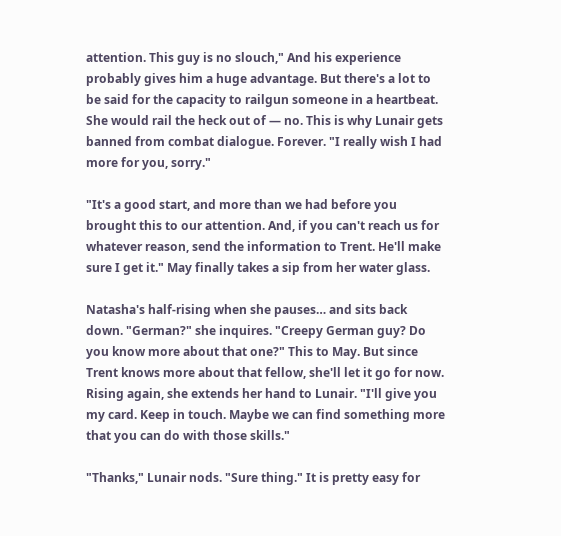attention. This guy is no slouch," And his experience probably gives him a huge advantage. But there's a lot to be said for the capacity to railgun someone in a heartbeat. She would rail the heck out of — no. This is why Lunair gets banned from combat dialogue. Forever. "I really wish I had more for you, sorry."

"It's a good start, and more than we had before you brought this to our attention. And, if you can't reach us for whatever reason, send the information to Trent. He'll make sure I get it." May finally takes a sip from her water glass.

Natasha's half-rising when she pauses… and sits back down. "German?" she inquires. "Creepy German guy? Do you know more about that one?" This to May. But since Trent knows more about that fellow, she'll let it go for now. Rising again, she extends her hand to Lunair. "I'll give you my card. Keep in touch. Maybe we can find something more that you can do with those skills."

"Thanks," Lunair nods. "Sure thing." It is pretty easy for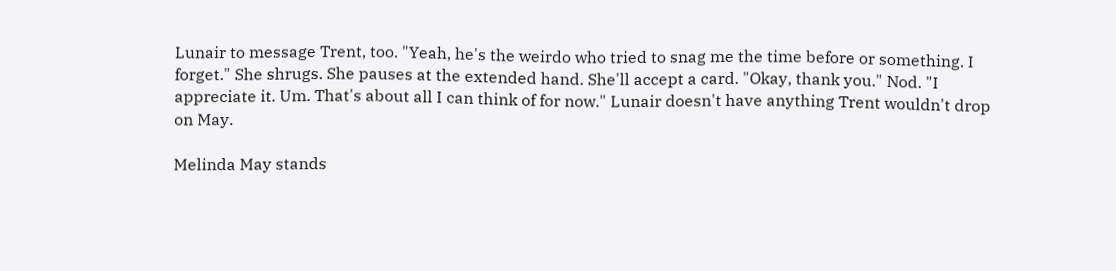Lunair to message Trent, too. "Yeah, he's the weirdo who tried to snag me the time before or something. I forget." She shrugs. She pauses at the extended hand. She'll accept a card. "Okay, thank you." Nod. "I appreciate it. Um. That's about all I can think of for now." Lunair doesn't have anything Trent wouldn't drop on May.

Melinda May stands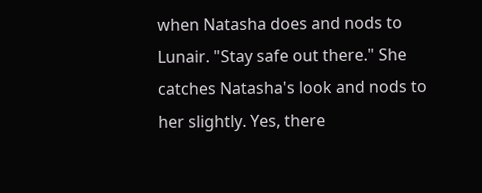when Natasha does and nods to Lunair. "Stay safe out there." She catches Natasha's look and nods to her slightly. Yes, there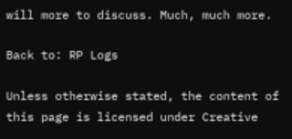will more to discuss. Much, much more.

Back to: RP Logs

Unless otherwise stated, the content of this page is licensed under Creative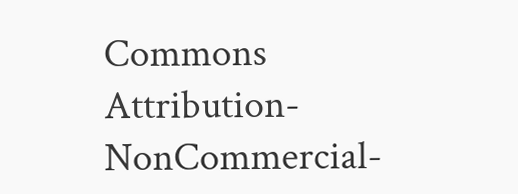Commons Attribution-NonCommercial-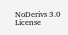NoDerivs 3.0 License